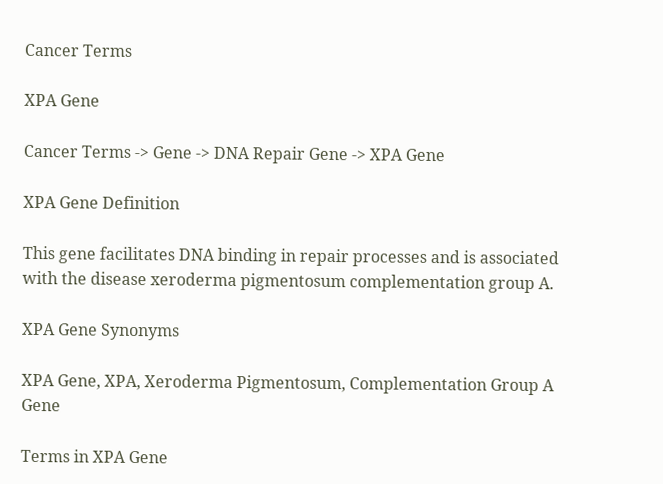Cancer Terms

XPA Gene

Cancer Terms -> Gene -> DNA Repair Gene -> XPA Gene

XPA Gene Definition

This gene facilitates DNA binding in repair processes and is associated with the disease xeroderma pigmentosum complementation group A.

XPA Gene Synonyms

XPA Gene, XPA, Xeroderma Pigmentosum, Complementation Group A Gene

Terms in XPA Gene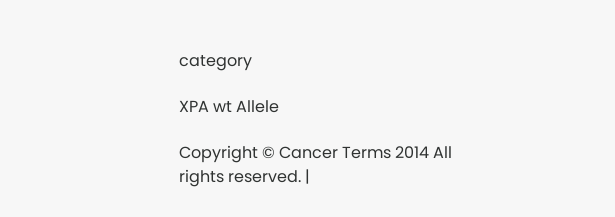category

XPA wt Allele

Copyright © Cancer Terms 2014 All rights reserved. |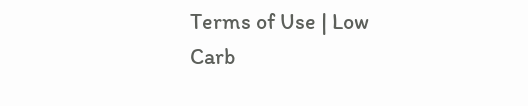Terms of Use | Low Carb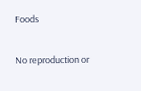Foods

No reproduction or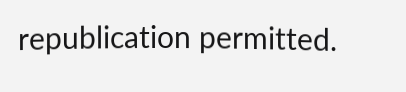republication permitted.